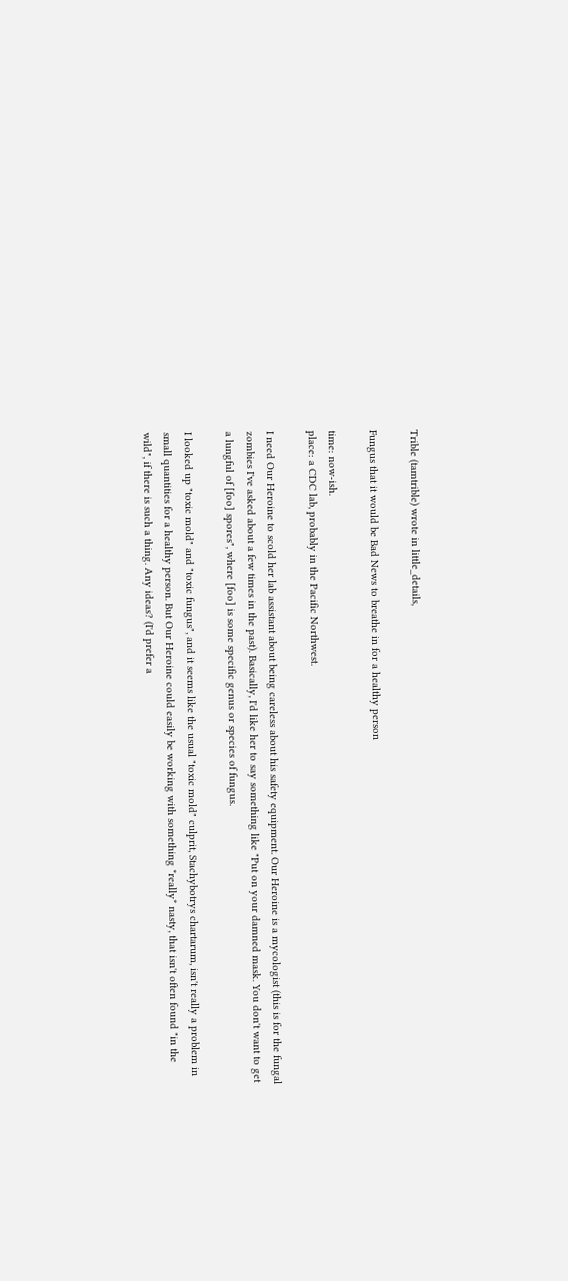Trible (tamtrible) wrote in little_details,

Fungus that it would be Bad News to breathe in for a healthy person

time: now-ish.
place: a CDC lab, probably in the Pacific Northwest.

I need Our Heroine to scold her lab assistant about being careless about his safety equipment. Our Heroine is a mycologist (this is for the fungal zombies I've asked about a few times in the past). Basically, I'd like her to say something like "Put on your damned mask. You don't want to get a lungful of [foo] spores", where [foo] is some specific genus or species of fungus.

I looked up "toxic mold" and "toxic fungus", and it seems like the usual "toxic mold" culprit, Stachybotrys chartarum, isn't really a problem in small quantities for a healthy person. But Our Heroine could easily be working with something *really* nasty, that isn't often found "in the wild", if there is such a thing. Any ideas? (I'd prefer a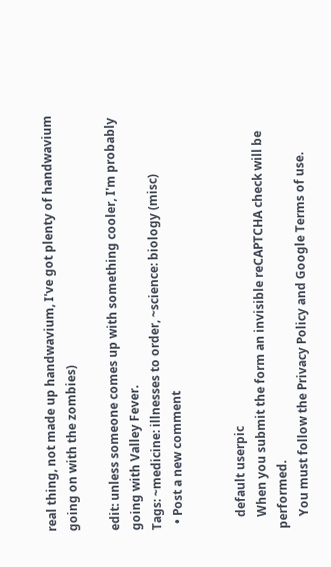real thing, not made up handwavium, I've got plenty of handwavium going on with the zombies)

edit: unless someone comes up with something cooler, I'm probably going with Valley Fever.
Tags: ~medicine: illnesses to order, ~science: biology (misc)
  • Post a new comment


    default userpic
    When you submit the form an invisible reCAPTCHA check will be performed.
    You must follow the Privacy Policy and Google Terms of use.